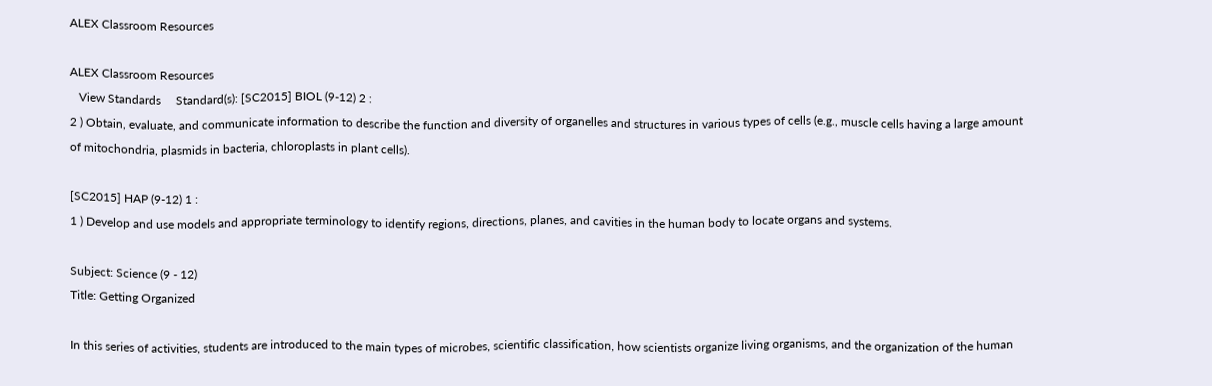ALEX Classroom Resources

ALEX Classroom Resources
   View Standards     Standard(s): [SC2015] BIOL (9-12) 2 :
2 ) Obtain, evaluate, and communicate information to describe the function and diversity of organelles and structures in various types of cells (e.g., muscle cells having a large amount of mitochondria, plasmids in bacteria, chloroplasts in plant cells).

[SC2015] HAP (9-12) 1 :
1 ) Develop and use models and appropriate terminology to identify regions, directions, planes, and cavities in the human body to locate organs and systems.

Subject: Science (9 - 12)
Title: Getting Organized

In this series of activities, students are introduced to the main types of microbes, scientific classification, how scientists organize living organisms, and the organization of the human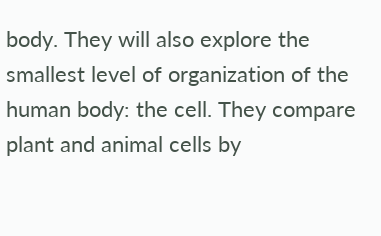body. They will also explore the smallest level of organization of the human body: the cell. They compare plant and animal cells by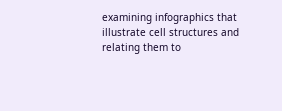examining infographics that illustrate cell structures and relating them to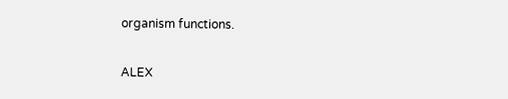organism functions.

ALEX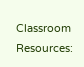Classroom Resources: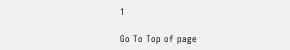1

Go To Top of page